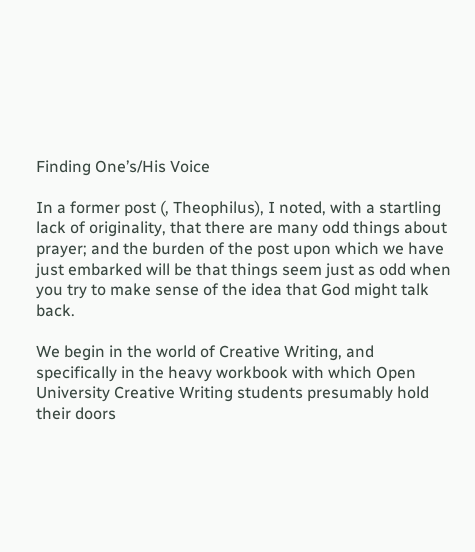Finding One’s/His Voice

In a former post (, Theophilus), I noted, with a startling lack of originality, that there are many odd things about prayer; and the burden of the post upon which we have just embarked will be that things seem just as odd when you try to make sense of the idea that God might talk back.

We begin in the world of Creative Writing, and specifically in the heavy workbook with which Open University Creative Writing students presumably hold their doors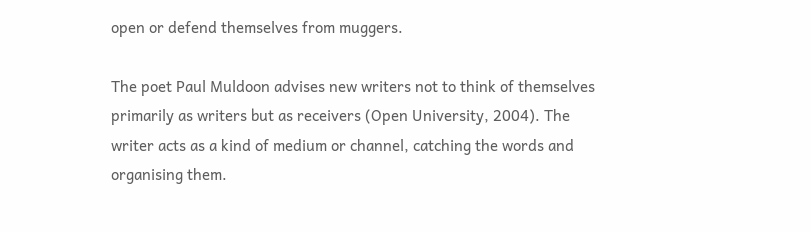open or defend themselves from muggers.

The poet Paul Muldoon advises new writers not to think of themselves primarily as writers but as receivers (Open University, 2004). The writer acts as a kind of medium or channel, catching the words and organising them.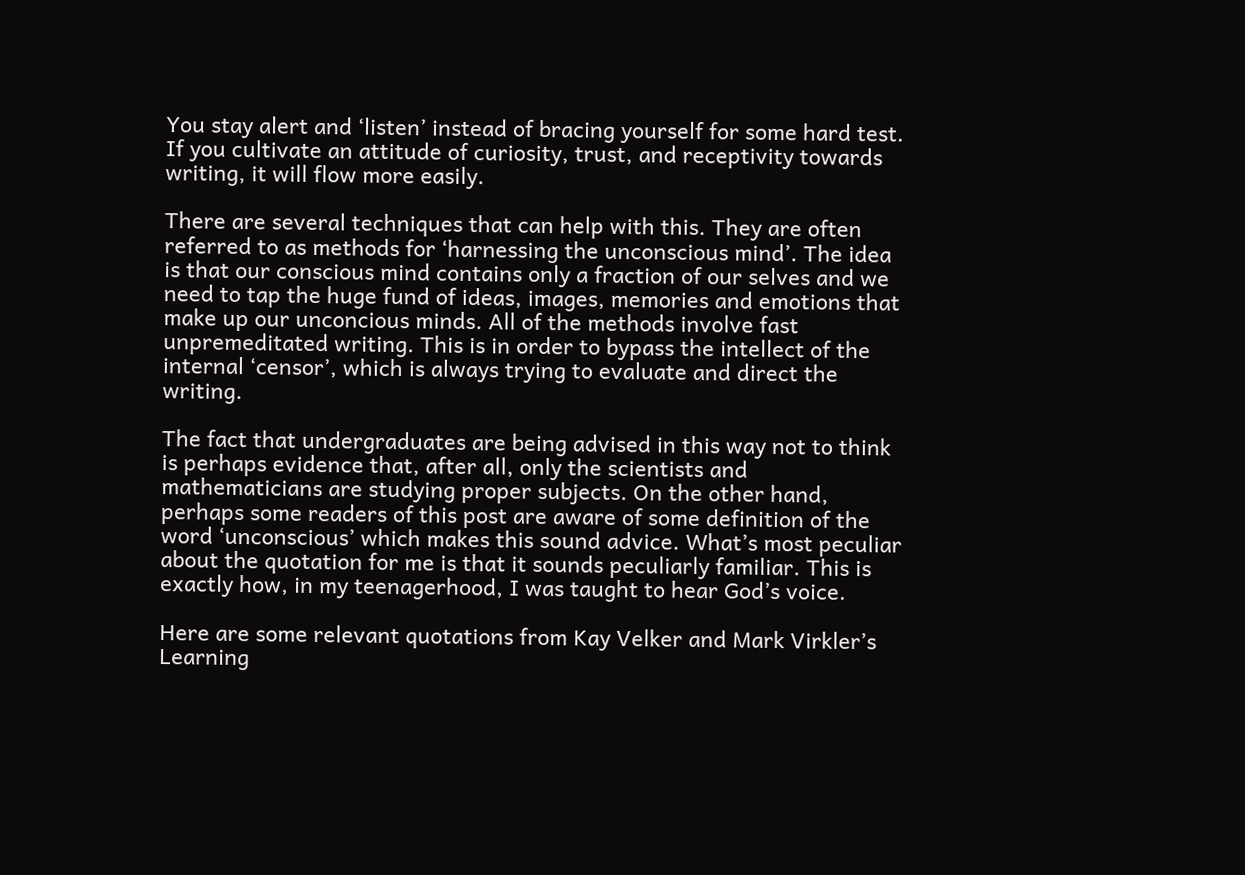You stay alert and ‘listen’ instead of bracing yourself for some hard test. If you cultivate an attitude of curiosity, trust, and receptivity towards writing, it will flow more easily.

There are several techniques that can help with this. They are often referred to as methods for ‘harnessing the unconscious mind’. The idea is that our conscious mind contains only a fraction of our selves and we need to tap the huge fund of ideas, images, memories and emotions that make up our unconcious minds. All of the methods involve fast unpremeditated writing. This is in order to bypass the intellect of the internal ‘censor’, which is always trying to evaluate and direct the writing.

The fact that undergraduates are being advised in this way not to think is perhaps evidence that, after all, only the scientists and mathematicians are studying proper subjects. On the other hand, perhaps some readers of this post are aware of some definition of the word ‘unconscious’ which makes this sound advice. What’s most peculiar about the quotation for me is that it sounds peculiarly familiar. This is exactly how, in my teenagerhood, I was taught to hear God’s voice.

Here are some relevant quotations from Kay Velker and Mark Virkler’s Learning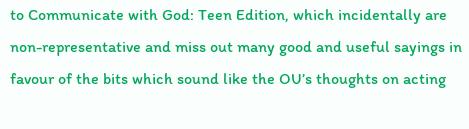to Communicate with God: Teen Edition, which incidentally are non-representative and miss out many good and useful sayings in favour of the bits which sound like the OU’s thoughts on acting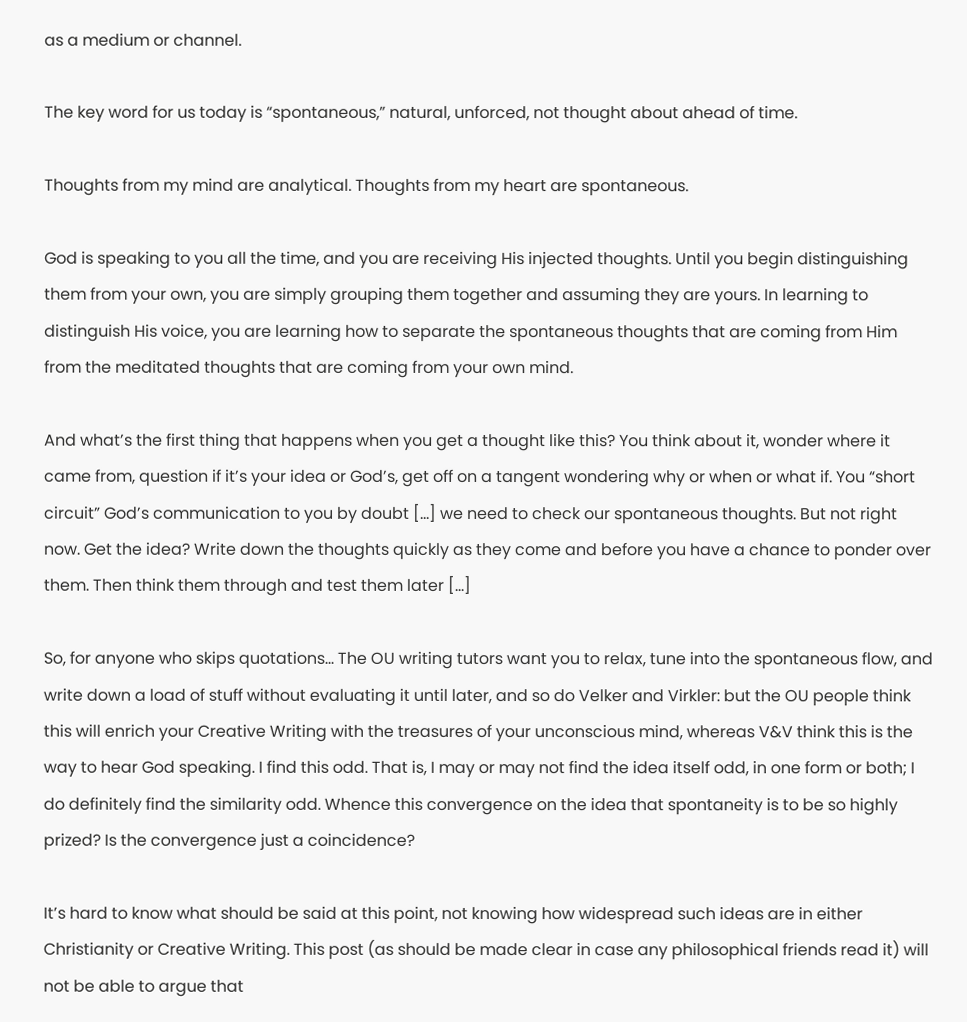as a medium or channel.

The key word for us today is “spontaneous,” natural, unforced, not thought about ahead of time.

Thoughts from my mind are analytical. Thoughts from my heart are spontaneous.

God is speaking to you all the time, and you are receiving His injected thoughts. Until you begin distinguishing them from your own, you are simply grouping them together and assuming they are yours. In learning to distinguish His voice, you are learning how to separate the spontaneous thoughts that are coming from Him from the meditated thoughts that are coming from your own mind.

And what’s the first thing that happens when you get a thought like this? You think about it, wonder where it came from, question if it’s your idea or God’s, get off on a tangent wondering why or when or what if. You “short circuit” God’s communication to you by doubt […] we need to check our spontaneous thoughts. But not right now. Get the idea? Write down the thoughts quickly as they come and before you have a chance to ponder over them. Then think them through and test them later […]

So, for anyone who skips quotations… The OU writing tutors want you to relax, tune into the spontaneous flow, and write down a load of stuff without evaluating it until later, and so do Velker and Virkler: but the OU people think this will enrich your Creative Writing with the treasures of your unconscious mind, whereas V&V think this is the way to hear God speaking. I find this odd. That is, I may or may not find the idea itself odd, in one form or both; I do definitely find the similarity odd. Whence this convergence on the idea that spontaneity is to be so highly prized? Is the convergence just a coincidence?

It’s hard to know what should be said at this point, not knowing how widespread such ideas are in either Christianity or Creative Writing. This post (as should be made clear in case any philosophical friends read it) will not be able to argue that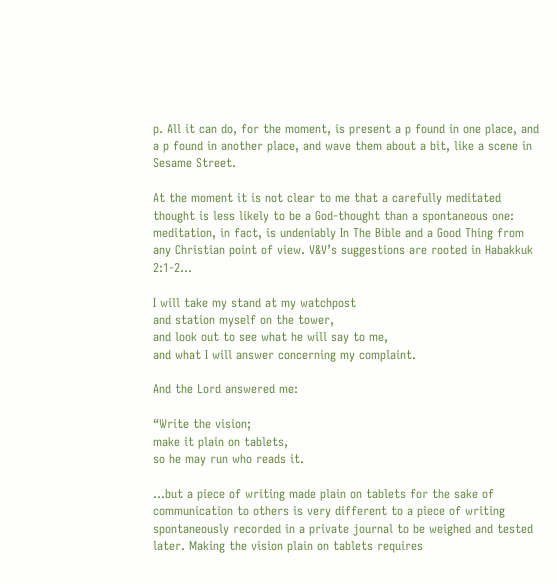p. All it can do, for the moment, is present a p found in one place, and a p found in another place, and wave them about a bit, like a scene in Sesame Street.

At the moment it is not clear to me that a carefully meditated thought is less likely to be a God-thought than a spontaneous one: meditation, in fact, is undeniably In The Bible and a Good Thing from any Christian point of view. V&V’s suggestions are rooted in Habakkuk 2:1-2…

I will take my stand at my watchpost
and station myself on the tower,
and look out to see what he will say to me,
and what I will answer concerning my complaint.

And the Lord answered me:

“Write the vision;
make it plain on tablets,
so he may run who reads it.

…but a piece of writing made plain on tablets for the sake of communication to others is very different to a piece of writing spontaneously recorded in a private journal to be weighed and tested later. Making the vision plain on tablets requires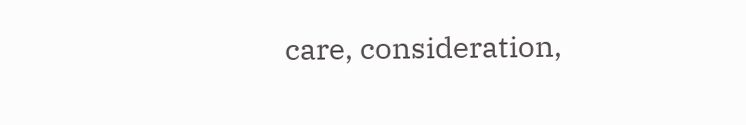care, consideration,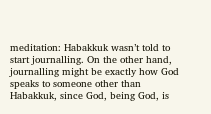meditation: Habakkuk wasn’t told to start journalling. On the other hand, journalling might be exactly how God speaks to someone other than Habakkuk, since God, being God, is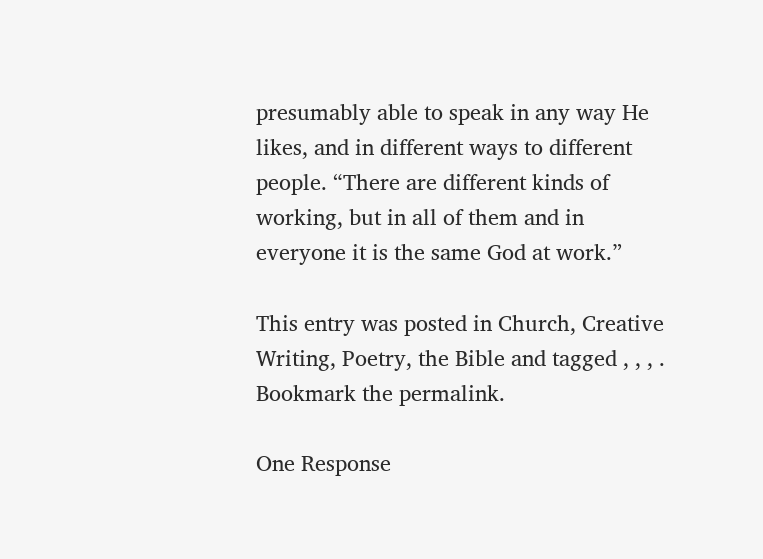presumably able to speak in any way He likes, and in different ways to different people. “There are different kinds of working, but in all of them and in everyone it is the same God at work.”

This entry was posted in Church, Creative Writing, Poetry, the Bible and tagged , , , . Bookmark the permalink.

One Response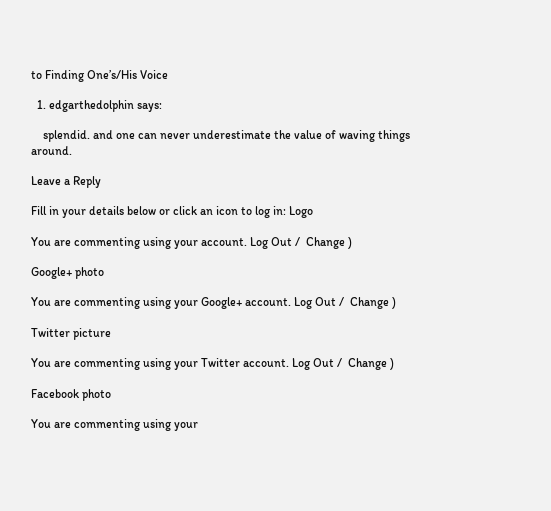to Finding One’s/His Voice

  1. edgarthedolphin says:

    splendid. and one can never underestimate the value of waving things around.

Leave a Reply

Fill in your details below or click an icon to log in: Logo

You are commenting using your account. Log Out /  Change )

Google+ photo

You are commenting using your Google+ account. Log Out /  Change )

Twitter picture

You are commenting using your Twitter account. Log Out /  Change )

Facebook photo

You are commenting using your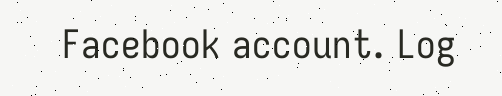Facebook account. Log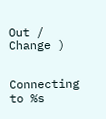Out /  Change )


Connecting to %s